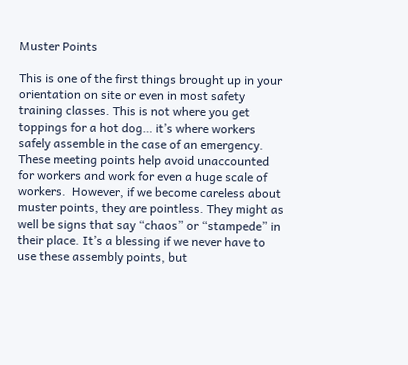Muster Points

This is one of the first things brought up in your orientation on site or even in most safety training classes. This is not where you get toppings for a hot dog… it’s where workers safely assemble in the case of an emergency. These meeting points help avoid unaccounted for workers and work for even a huge scale of workers.  However, if we become careless about muster points, they are pointless. They might as well be signs that say “chaos” or “stampede” in their place. It’s a blessing if we never have to use these assembly points, but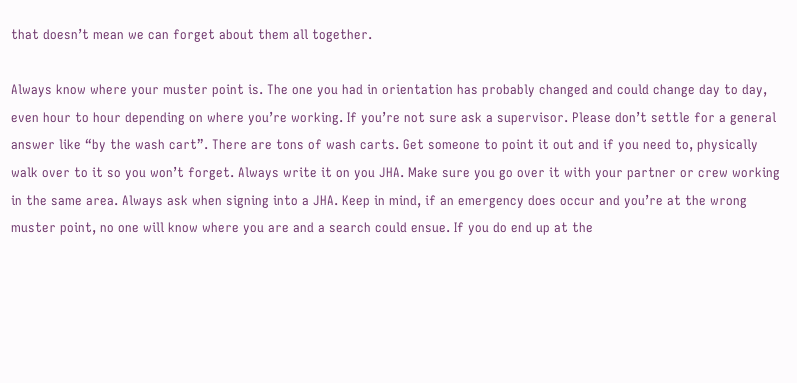that doesn’t mean we can forget about them all together.

Always know where your muster point is. The one you had in orientation has probably changed and could change day to day, even hour to hour depending on where you’re working. If you’re not sure ask a supervisor. Please don’t settle for a general answer like “by the wash cart”. There are tons of wash carts. Get someone to point it out and if you need to, physically walk over to it so you won’t forget. Always write it on you JHA. Make sure you go over it with your partner or crew working in the same area. Always ask when signing into a JHA. Keep in mind, if an emergency does occur and you’re at the wrong muster point, no one will know where you are and a search could ensue. If you do end up at the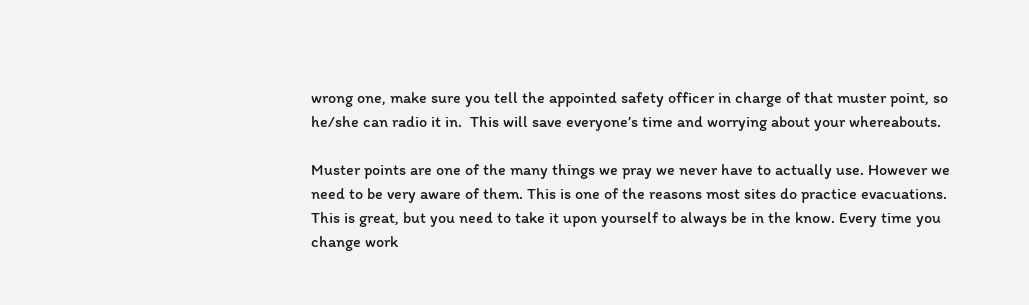wrong one, make sure you tell the appointed safety officer in charge of that muster point, so he/she can radio it in.  This will save everyone’s time and worrying about your whereabouts.

Muster points are one of the many things we pray we never have to actually use. However we need to be very aware of them. This is one of the reasons most sites do practice evacuations. This is great, but you need to take it upon yourself to always be in the know. Every time you change work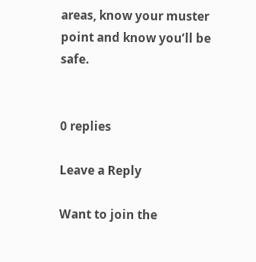areas, know your muster point and know you’ll be safe.


0 replies

Leave a Reply

Want to join the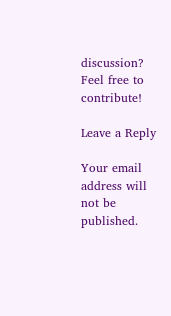discussion?
Feel free to contribute!

Leave a Reply

Your email address will not be published.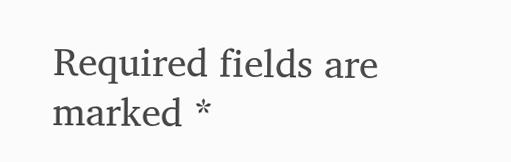Required fields are marked *